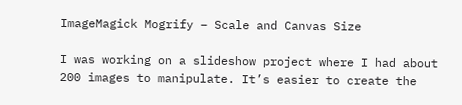ImageMagick Mogrify – Scale and Canvas Size

I was working on a slideshow project where I had about 200 images to manipulate. It’s easier to create the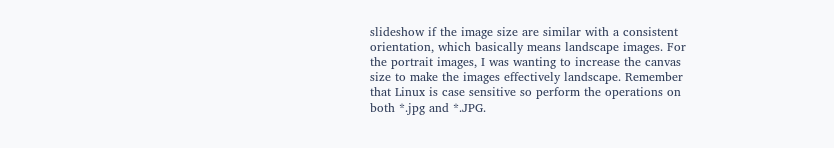slideshow if the image size are similar with a consistent orientation, which basically means landscape images. For the portrait images, I was wanting to increase the canvas size to make the images effectively landscape. Remember that Linux is case sensitive so perform the operations on both *.jpg and *.JPG.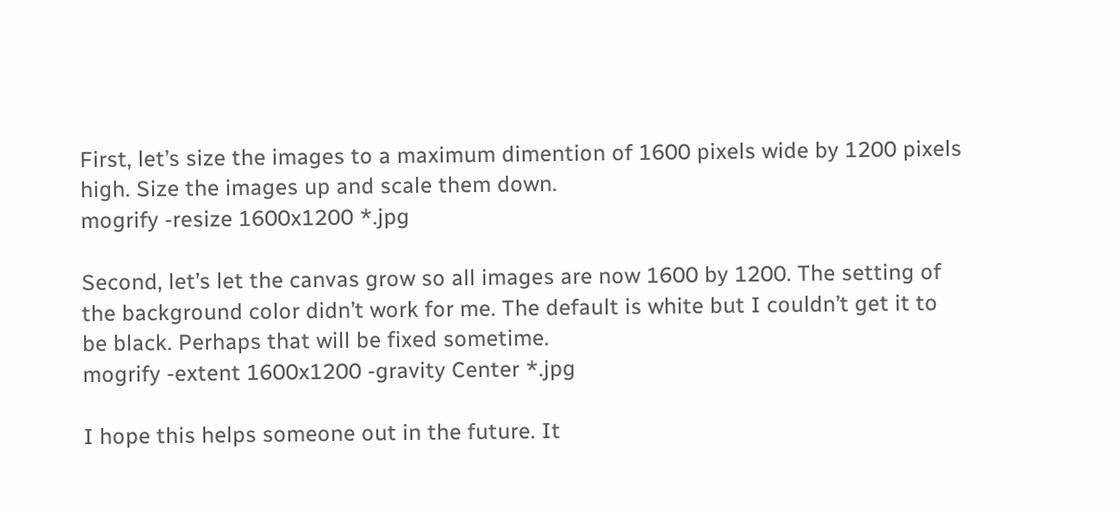First, let’s size the images to a maximum dimention of 1600 pixels wide by 1200 pixels high. Size the images up and scale them down.
mogrify -resize 1600x1200 *.jpg

Second, let’s let the canvas grow so all images are now 1600 by 1200. The setting of the background color didn’t work for me. The default is white but I couldn’t get it to be black. Perhaps that will be fixed sometime.
mogrify -extent 1600x1200 -gravity Center *.jpg

I hope this helps someone out in the future. It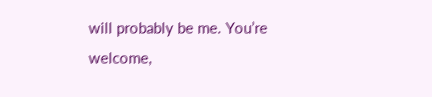will probably be me. You’re welcome,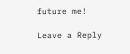future me!

Leave a Reply